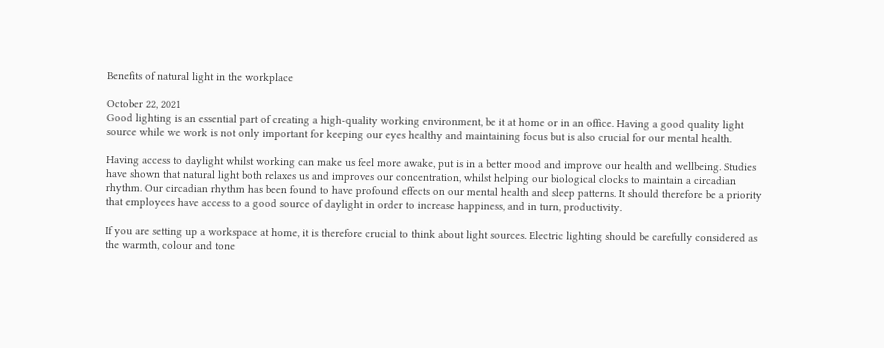Benefits of natural light in the workplace

October 22, 2021
Good lighting is an essential part of creating a high-quality working environment, be it at home or in an office. Having a good quality light source while we work is not only important for keeping our eyes healthy and maintaining focus but is also crucial for our mental health.

Having access to daylight whilst working can make us feel more awake, put is in a better mood and improve our health and wellbeing. Studies have shown that natural light both relaxes us and improves our concentration, whilst helping our biological clocks to maintain a circadian rhythm. Our circadian rhythm has been found to have profound effects on our mental health and sleep patterns. It should therefore be a priority that employees have access to a good source of daylight in order to increase happiness, and in turn, productivity.

If you are setting up a workspace at home, it is therefore crucial to think about light sources. Electric lighting should be carefully considered as the warmth, colour and tone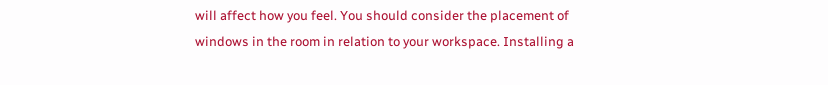will affect how you feel. You should consider the placement of windows in the room in relation to your workspace. Installing a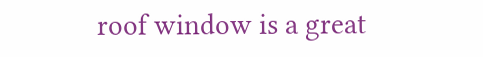roof window is a great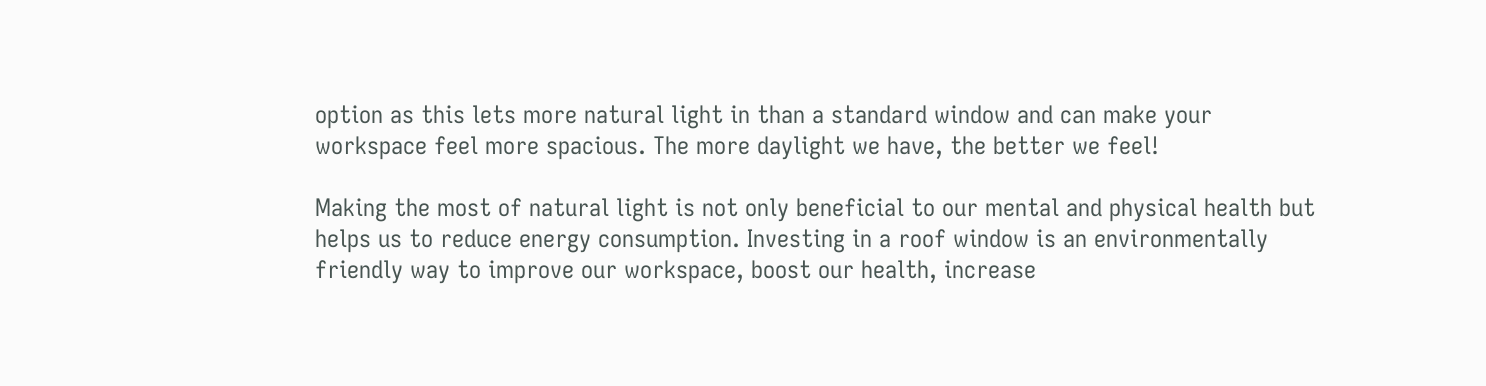option as this lets more natural light in than a standard window and can make your workspace feel more spacious. The more daylight we have, the better we feel!

Making the most of natural light is not only beneficial to our mental and physical health but helps us to reduce energy consumption. Investing in a roof window is an environmentally friendly way to improve our workspace, boost our health, increase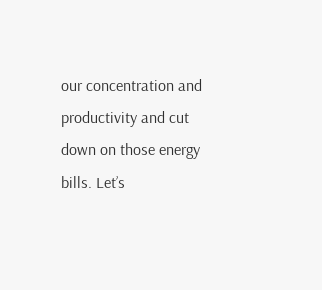our concentration and productivity and cut down on those energy bills. Let’s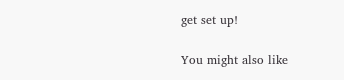get set up!

You might also like